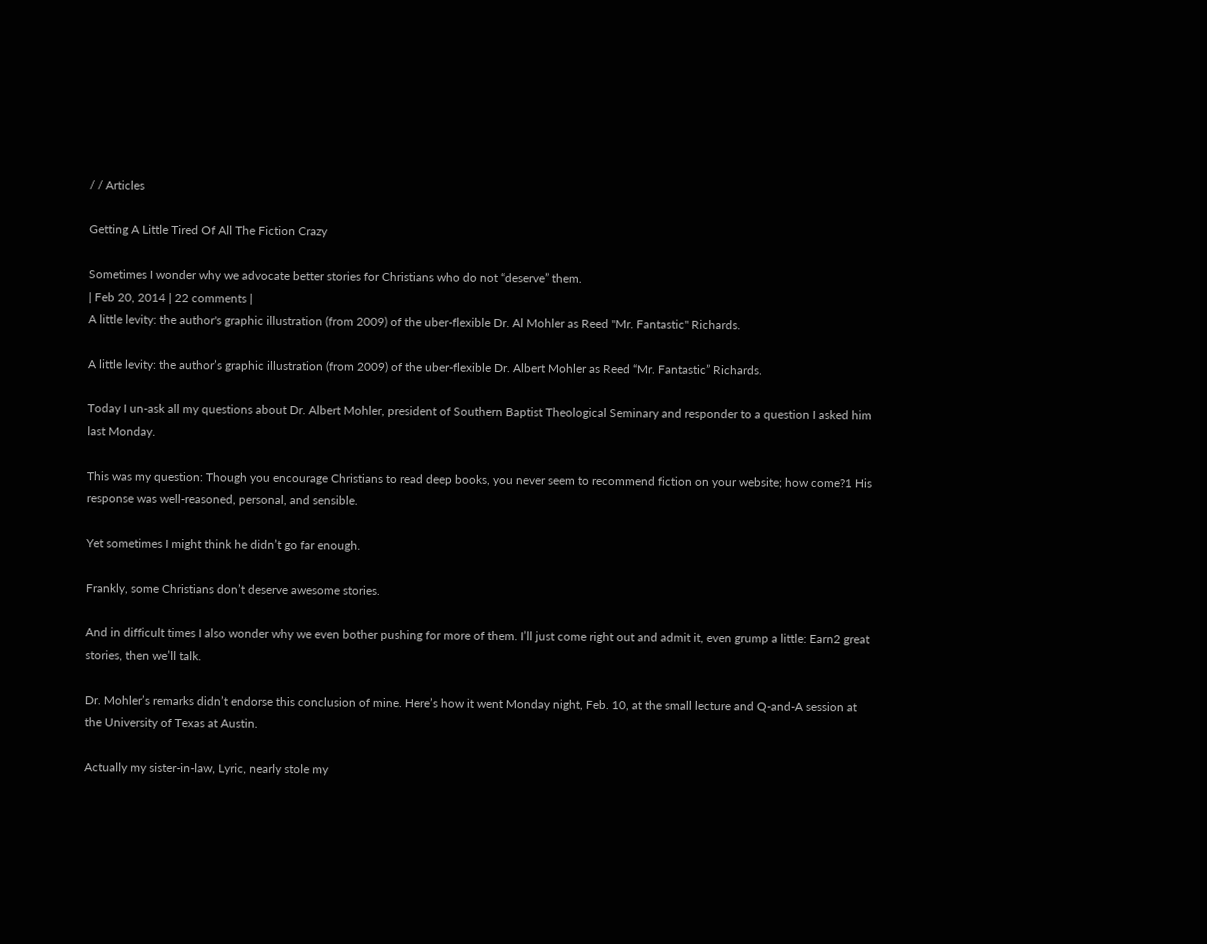/ / Articles

Getting A Little Tired Of All The Fiction Crazy

Sometimes I wonder why we advocate better stories for Christians who do not “deserve” them.
| Feb 20, 2014 | 22 comments |
A little levity: the author's graphic illustration (from 2009) of the uber-flexible Dr. Al Mohler as Reed "Mr. Fantastic" Richards.

A little levity: the author’s graphic illustration (from 2009) of the uber-flexible Dr. Albert Mohler as Reed “Mr. Fantastic” Richards.

Today I un-ask all my questions about Dr. Albert Mohler, president of Southern Baptist Theological Seminary and responder to a question I asked him last Monday.

This was my question: Though you encourage Christians to read deep books, you never seem to recommend fiction on your website; how come?1 His response was well-reasoned, personal, and sensible.

Yet sometimes I might think he didn’t go far enough.

Frankly, some Christians don’t deserve awesome stories.

And in difficult times I also wonder why we even bother pushing for more of them. I’ll just come right out and admit it, even grump a little: Earn2 great stories, then we’ll talk.

Dr. Mohler’s remarks didn’t endorse this conclusion of mine. Here’s how it went Monday night, Feb. 10, at the small lecture and Q-and-A session at the University of Texas at Austin.

Actually my sister-in-law, Lyric, nearly stole my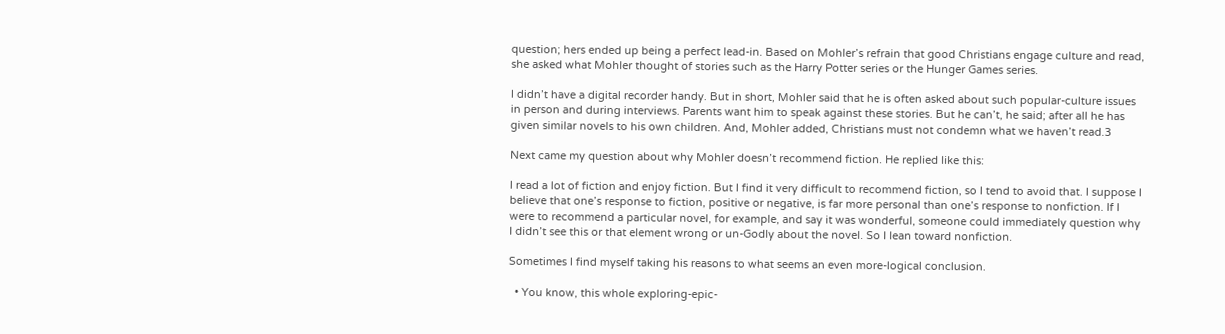question; hers ended up being a perfect lead-in. Based on Mohler’s refrain that good Christians engage culture and read, she asked what Mohler thought of stories such as the Harry Potter series or the Hunger Games series.

I didn’t have a digital recorder handy. But in short, Mohler said that he is often asked about such popular-culture issues in person and during interviews. Parents want him to speak against these stories. But he can’t, he said; after all he has given similar novels to his own children. And, Mohler added, Christians must not condemn what we haven’t read.3

Next came my question about why Mohler doesn’t recommend fiction. He replied like this:

I read a lot of fiction and enjoy fiction. But I find it very difficult to recommend fiction, so I tend to avoid that. I suppose I believe that one’s response to fiction, positive or negative, is far more personal than one’s response to nonfiction. If I were to recommend a particular novel, for example, and say it was wonderful, someone could immediately question why I didn’t see this or that element wrong or un-Godly about the novel. So I lean toward nonfiction.

Sometimes I find myself taking his reasons to what seems an even more-logical conclusion.

  • You know, this whole exploring-epic-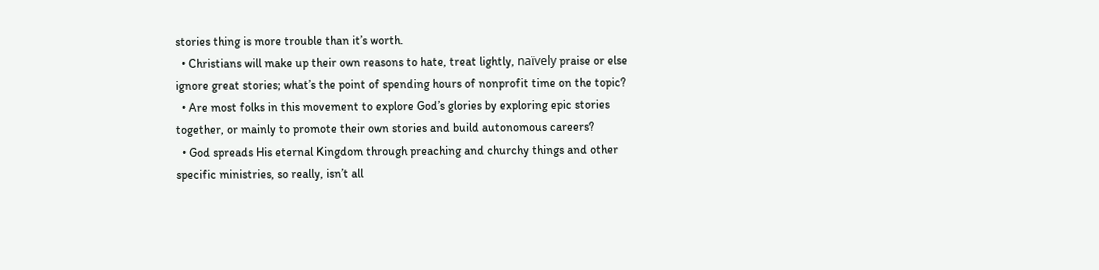stories thing is more trouble than it’s worth.
  • Christians will make up their own reasons to hate, treat lightly, naïvely praise or else ignore great stories; what’s the point of spending hours of nonprofit time on the topic?
  • Are most folks in this movement to explore God’s glories by exploring epic stories together, or mainly to promote their own stories and build autonomous careers?
  • God spreads His eternal Kingdom through preaching and churchy things and other specific ministries, so really, isn’t all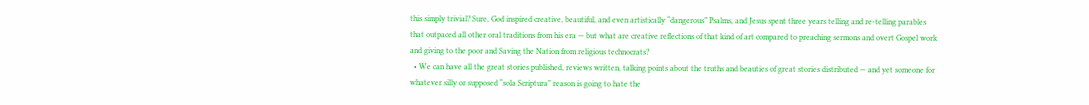this simply trivial? Sure, God inspired creative, beautiful, and even artistically “dangerous” Psalms, and Jesus spent three years telling and re-telling parables that outpaced all other oral traditions from his era — but what are creative reflections of that kind of art compared to preaching sermons and overt Gospel work and giving to the poor and Saving the Nation from religious technocrats?
  • We can have all the great stories published, reviews written, talking points about the truths and beauties of great stories distributed — and yet someone for whatever silly or supposed “sola Scriptura” reason is going to hate the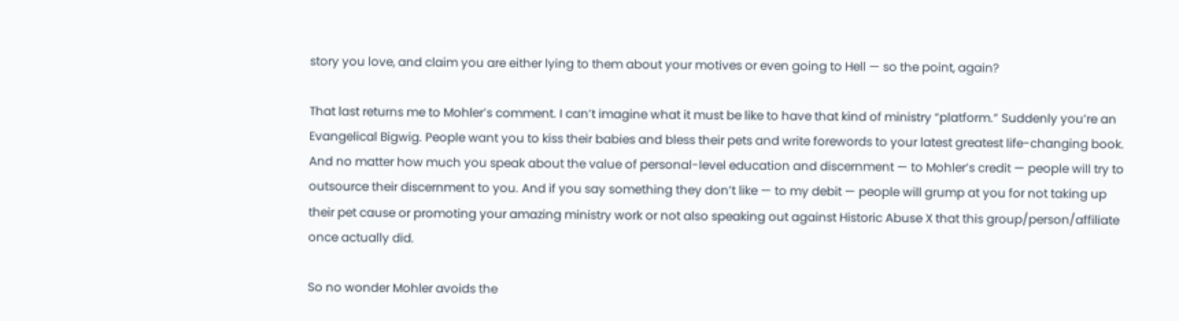story you love, and claim you are either lying to them about your motives or even going to Hell — so the point, again?

That last returns me to Mohler’s comment. I can’t imagine what it must be like to have that kind of ministry “platform.” Suddenly you’re an Evangelical Bigwig. People want you to kiss their babies and bless their pets and write forewords to your latest greatest life-changing book. And no matter how much you speak about the value of personal-level education and discernment — to Mohler’s credit — people will try to outsource their discernment to you. And if you say something they don’t like — to my debit — people will grump at you for not taking up their pet cause or promoting your amazing ministry work or not also speaking out against Historic Abuse X that this group/person/affiliate once actually did.

So no wonder Mohler avoids the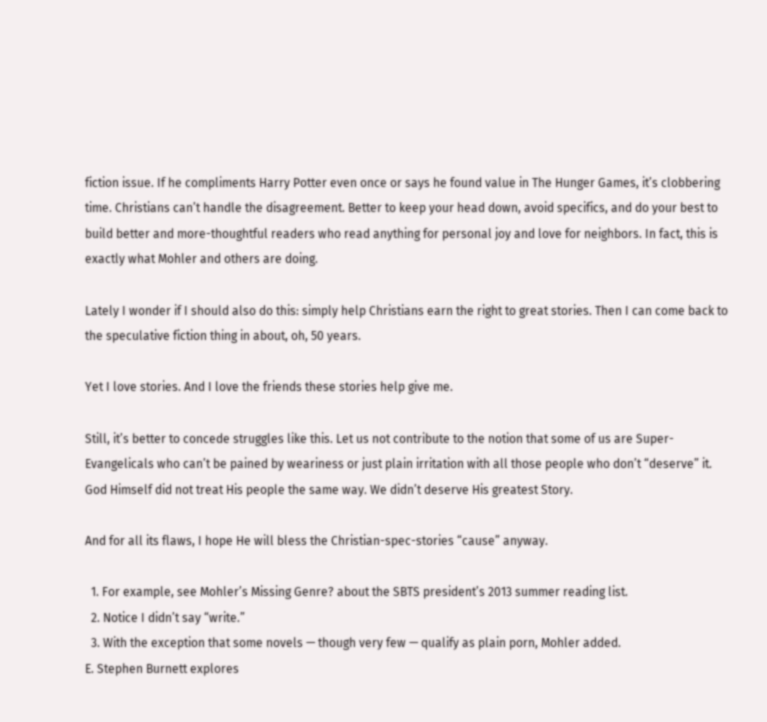fiction issue. If he compliments Harry Potter even once or says he found value in The Hunger Games, it’s clobbering time. Christians can’t handle the disagreement. Better to keep your head down, avoid specifics, and do your best to build better and more-thoughtful readers who read anything for personal joy and love for neighbors. In fact, this is exactly what Mohler and others are doing.

Lately I wonder if I should also do this: simply help Christians earn the right to great stories. Then I can come back to the speculative fiction thing in about, oh, 50 years.

Yet I love stories. And I love the friends these stories help give me.

Still, it’s better to concede struggles like this. Let us not contribute to the notion that some of us are Super-Evangelicals who can’t be pained by weariness or just plain irritation with all those people who don’t “deserve” it. God Himself did not treat His people the same way. We didn’t deserve His greatest Story.

And for all its flaws, I hope He will bless the Christian-spec-stories “cause” anyway.

  1. For example, see Mohler’s Missing Genre? about the SBTS president’s 2013 summer reading list.
  2. Notice I didn’t say “write.”
  3. With the exception that some novels — though very few — qualify as plain porn, Mohler added.
E. Stephen Burnett explores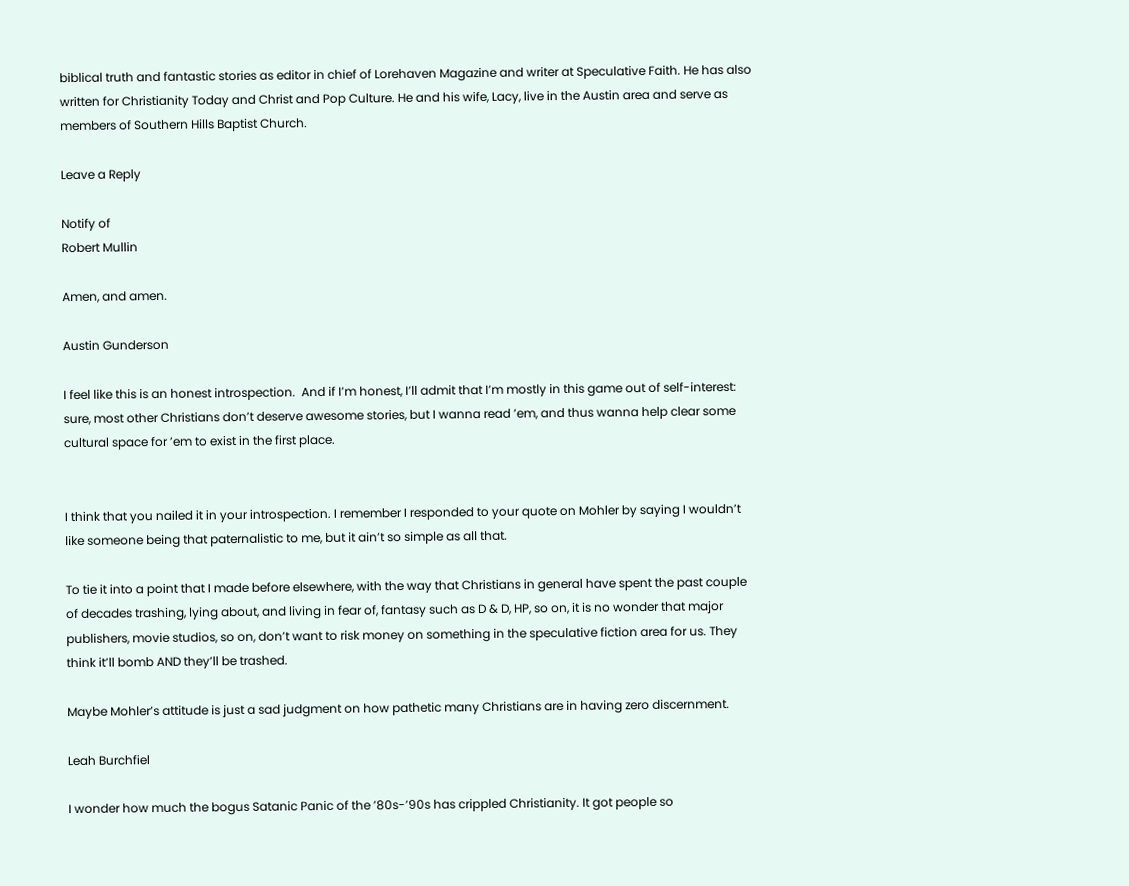biblical truth and fantastic stories as editor in chief of Lorehaven Magazine and writer at Speculative Faith. He has also written for Christianity Today and Christ and Pop Culture. He and his wife, Lacy, live in the Austin area and serve as members of Southern Hills Baptist Church.

Leave a Reply

Notify of
Robert Mullin

Amen, and amen.

Austin Gunderson

I feel like this is an honest introspection.  And if I’m honest, I’ll admit that I’m mostly in this game out of self-interest: sure, most other Christians don’t deserve awesome stories, but I wanna read ’em, and thus wanna help clear some cultural space for ’em to exist in the first place.


I think that you nailed it in your introspection. I remember I responded to your quote on Mohler by saying I wouldn’t like someone being that paternalistic to me, but it ain’t so simple as all that.

To tie it into a point that I made before elsewhere, with the way that Christians in general have spent the past couple of decades trashing, lying about, and living in fear of, fantasy such as D & D, HP, so on, it is no wonder that major publishers, movie studios, so on, don’t want to risk money on something in the speculative fiction area for us. They think it’ll bomb AND they’ll be trashed.

Maybe Mohler’s attitude is just a sad judgment on how pathetic many Christians are in having zero discernment.

Leah Burchfiel

I wonder how much the bogus Satanic Panic of the ’80s-’90s has crippled Christianity. It got people so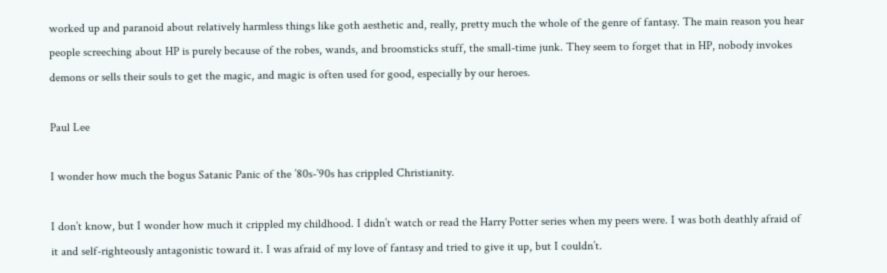worked up and paranoid about relatively harmless things like goth aesthetic and, really, pretty much the whole of the genre of fantasy. The main reason you hear people screeching about HP is purely because of the robes, wands, and broomsticks stuff, the small-time junk. They seem to forget that in HP, nobody invokes demons or sells their souls to get the magic, and magic is often used for good, especially by our heroes.

Paul Lee

I wonder how much the bogus Satanic Panic of the ’80s-’90s has crippled Christianity.

I don’t know, but I wonder how much it crippled my childhood. I didn’t watch or read the Harry Potter series when my peers were. I was both deathly afraid of it and self-righteously antagonistic toward it. I was afraid of my love of fantasy and tried to give it up, but I couldn’t.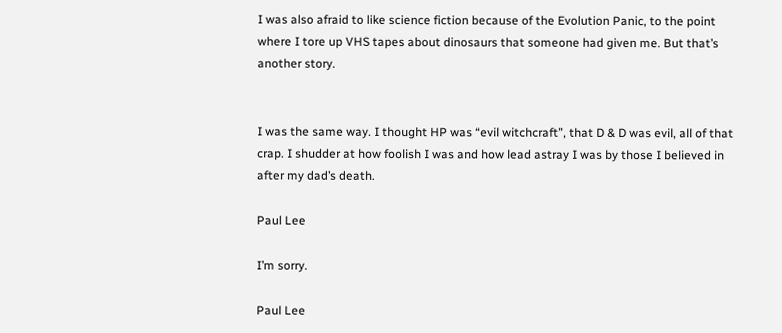I was also afraid to like science fiction because of the Evolution Panic, to the point where I tore up VHS tapes about dinosaurs that someone had given me. But that’s another story.


I was the same way. I thought HP was “evil witchcraft”, that D & D was evil, all of that crap. I shudder at how foolish I was and how lead astray I was by those I believed in after my dad’s death.

Paul Lee

I’m sorry.

Paul Lee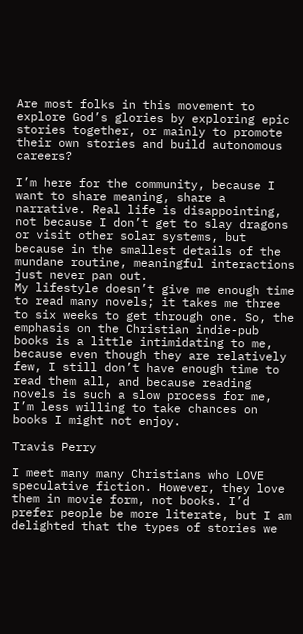Are most folks in this movement to explore God’s glories by exploring epic stories together, or mainly to promote their own stories and build autonomous careers?

I’m here for the community, because I want to share meaning, share a narrative. Real life is disappointing, not because I don’t get to slay dragons or visit other solar systems, but because in the smallest details of the mundane routine, meaningful interactions just never pan out.
My lifestyle doesn’t give me enough time to read many novels; it takes me three to six weeks to get through one. So, the emphasis on the Christian indie-pub books is a little intimidating to me, because even though they are relatively few, I still don’t have enough time to read them all, and because reading novels is such a slow process for me, I’m less willing to take chances on books I might not enjoy.

Travis Perry

I meet many many Christians who LOVE speculative fiction. However, they love them in movie form, not books. I’d prefer people be more literate, but I am delighted that the types of stories we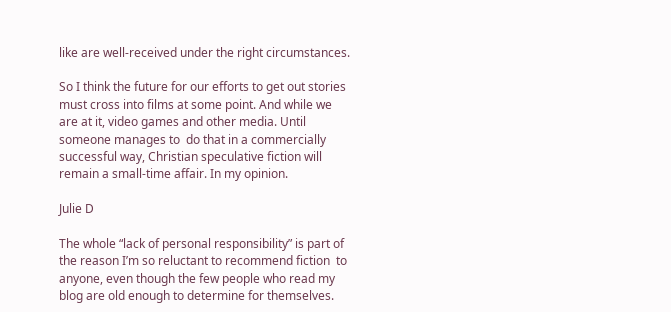like are well-received under the right circumstances.

So I think the future for our efforts to get out stories must cross into films at some point. And while we are at it, video games and other media. Until someone manages to  do that in a commercially successful way, Christian speculative fiction will remain a small-time affair. In my opinion.

Julie D

The whole “lack of personal responsibility” is part of the reason I’m so reluctant to recommend fiction  to anyone, even though the few people who read my blog are old enough to determine for themselves.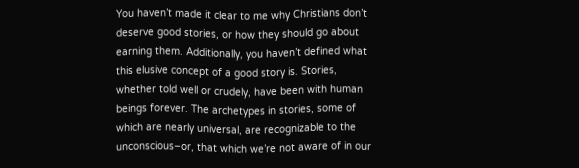You haven’t made it clear to me why Christians don’t deserve good stories, or how they should go about earning them. Additionally, you haven’t defined what this elusive concept of a good story is. Stories, whether told well or crudely, have been with human beings forever. The archetypes in stories, some of which are nearly universal, are recognizable to the unconscious–or, that which we’re not aware of in our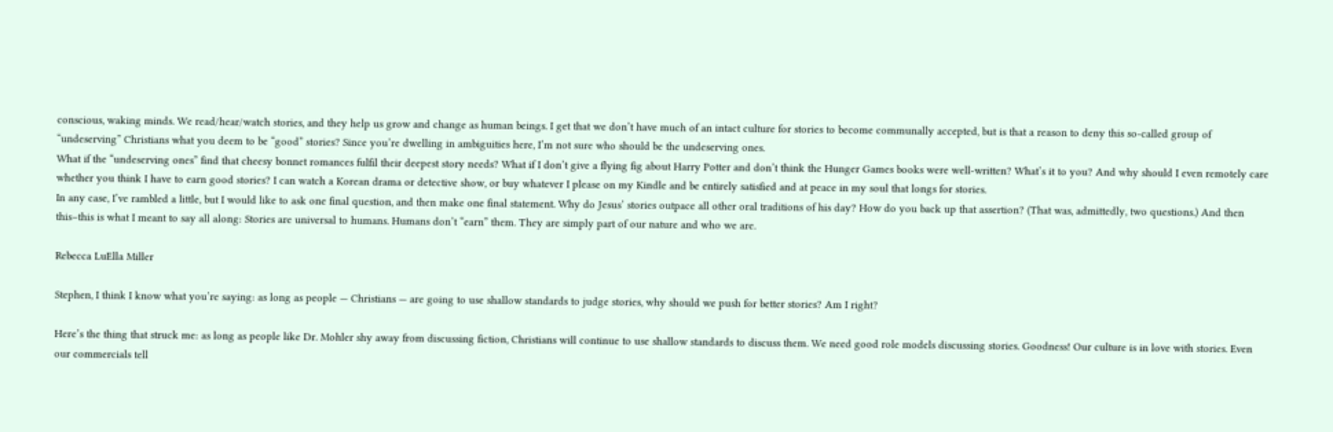conscious, waking minds. We read/hear/watch stories, and they help us grow and change as human beings. I get that we don’t have much of an intact culture for stories to become communally accepted, but is that a reason to deny this so-called group of “undeserving” Christians what you deem to be “good” stories? Since you’re dwelling in ambiguities here, I’m not sure who should be the undeserving ones.
What if the “undeserving ones” find that cheesy bonnet romances fulfil their deepest story needs? What if I don’t give a flying fig about Harry Potter and don’t think the Hunger Games books were well-written? What’s it to you? And why should I even remotely care whether you think I have to earn good stories? I can watch a Korean drama or detective show, or buy whatever I please on my Kindle and be entirely satisfied and at peace in my soul that longs for stories.
In any case, I’ve rambled a little, but I would like to ask one final question, and then make one final statement. Why do Jesus’ stories outpace all other oral traditions of his day? How do you back up that assertion? (That was, admittedly, two questions.) And then this–this is what I meant to say all along: Stories are universal to humans. Humans don’t “earn” them. They are simply part of our nature and who we are.

Rebecca LuElla Miller

Stephen, I think I know what you’re saying: as long as people — Christians — are going to use shallow standards to judge stories, why should we push for better stories? Am I right?

Here’s the thing that struck me: as long as people like Dr. Mohler shy away from discussing fiction, Christians will continue to use shallow standards to discuss them. We need good role models discussing stories. Goodness! Our culture is in love with stories. Even our commercials tell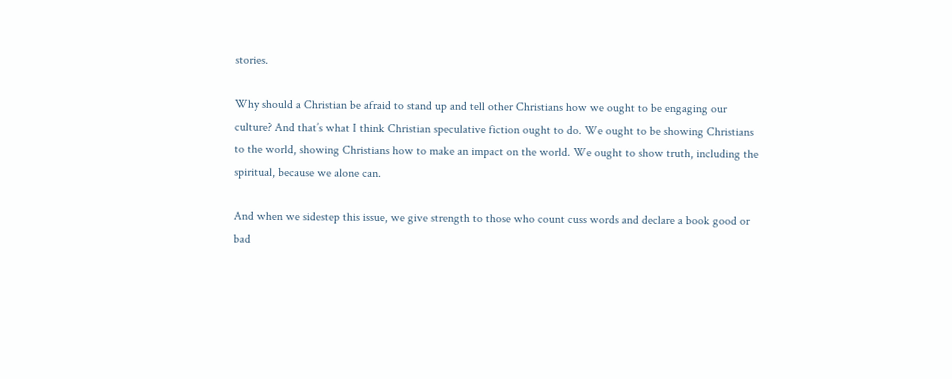stories.

Why should a Christian be afraid to stand up and tell other Christians how we ought to be engaging our culture? And that’s what I think Christian speculative fiction ought to do. We ought to be showing Christians to the world, showing Christians how to make an impact on the world. We ought to show truth, including the spiritual, because we alone can.

And when we sidestep this issue, we give strength to those who count cuss words and declare a book good or bad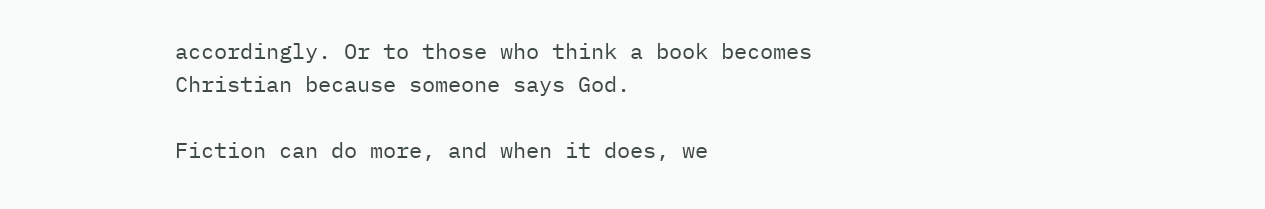accordingly. Or to those who think a book becomes Christian because someone says God.

Fiction can do more, and when it does, we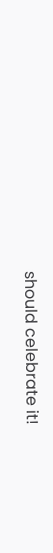should celebrate it!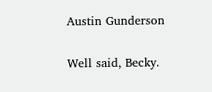Austin Gunderson

Well said, Becky.